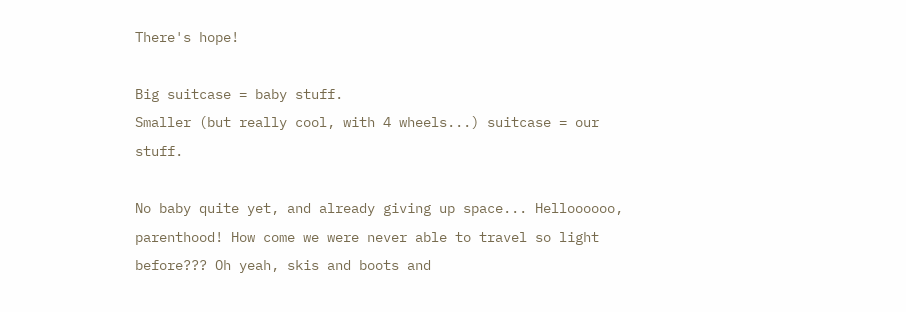There's hope!

Big suitcase = baby stuff.
Smaller (but really cool, with 4 wheels...) suitcase = our stuff.

No baby quite yet, and already giving up space... Helloooooo, parenthood! How come we were never able to travel so light before??? Oh yeah, skis and boots and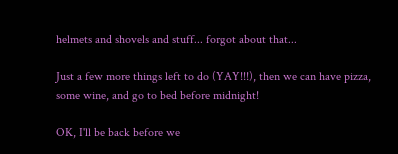helmets and shovels and stuff... forgot about that...

Just a few more things left to do (YAY!!!), then we can have pizza, some wine, and go to bed before midnight!

OK, I'll be back before we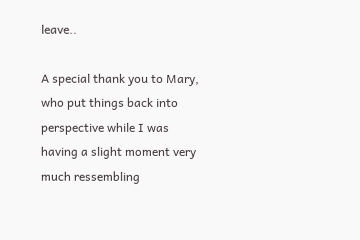leave..

A special thank you to Mary, who put things back into perspective while I was having a slight moment very much ressembling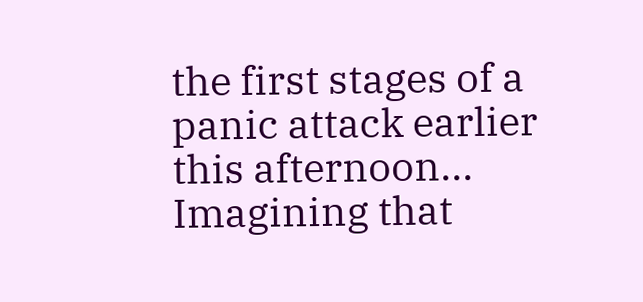the first stages of a panic attack earlier this afternoon... Imagining that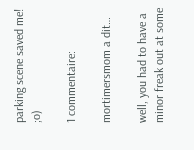parking scene saved me! ;o)

1 commentaire:

mortimersmom a dit…

well, you had to have a minor freak out at some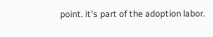point. it's part of the adoption labor.